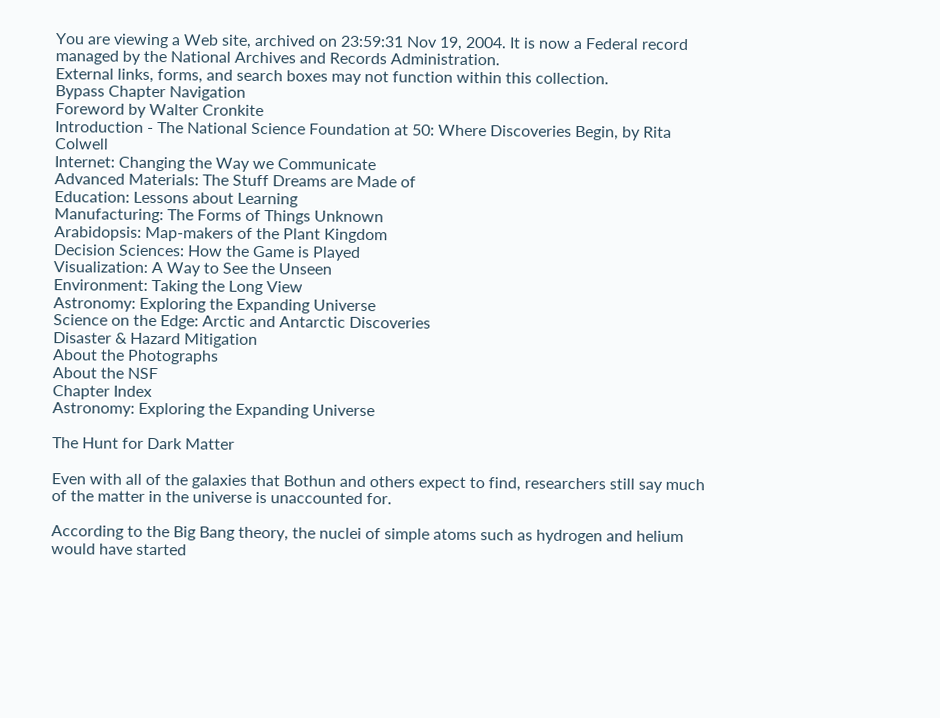You are viewing a Web site, archived on 23:59:31 Nov 19, 2004. It is now a Federal record managed by the National Archives and Records Administration.
External links, forms, and search boxes may not function within this collection.
Bypass Chapter Navigation
Foreword by Walter Cronkite
Introduction - The National Science Foundation at 50: Where Discoveries Begin, by Rita Colwell
Internet: Changing the Way we Communicate
Advanced Materials: The Stuff Dreams are Made of
Education: Lessons about Learning
Manufacturing: The Forms of Things Unknown
Arabidopsis: Map-makers of the Plant Kingdom
Decision Sciences: How the Game is Played
Visualization: A Way to See the Unseen
Environment: Taking the Long View
Astronomy: Exploring the Expanding Universe
Science on the Edge: Arctic and Antarctic Discoveries
Disaster & Hazard Mitigation
About the Photographs
About the NSF
Chapter Index
Astronomy: Exploring the Expanding Universe

The Hunt for Dark Matter

Even with all of the galaxies that Bothun and others expect to find, researchers still say much of the matter in the universe is unaccounted for.

According to the Big Bang theory, the nuclei of simple atoms such as hydrogen and helium would have started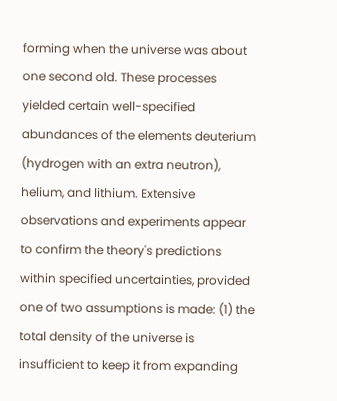forming when the universe was about one second old. These processes yielded certain well-specified abundances of the elements deuterium (hydrogen with an extra neutron), helium, and lithium. Extensive observations and experiments appear to confirm the theory's predictions within specified uncertainties, provided one of two assumptions is made: (1) the total density of the universe is insufficient to keep it from expanding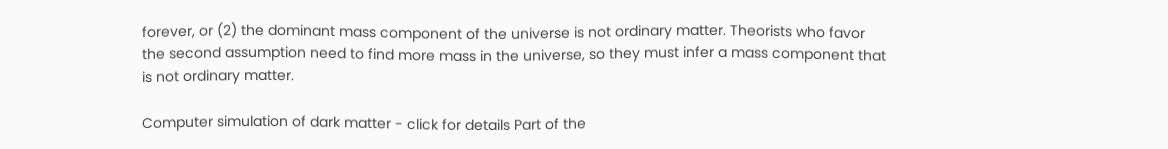forever, or (2) the dominant mass component of the universe is not ordinary matter. Theorists who favor the second assumption need to find more mass in the universe, so they must infer a mass component that is not ordinary matter.

Computer simulation of dark matter - click for details Part of the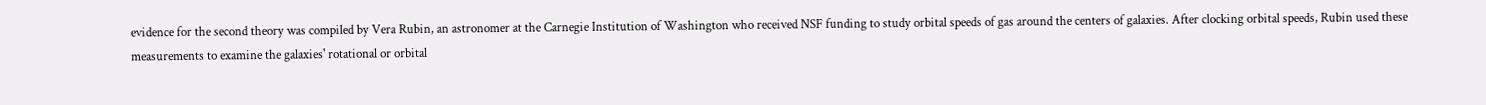evidence for the second theory was compiled by Vera Rubin, an astronomer at the Carnegie Institution of Washington who received NSF funding to study orbital speeds of gas around the centers of galaxies. After clocking orbital speeds, Rubin used these measurements to examine the galaxies' rotational or orbital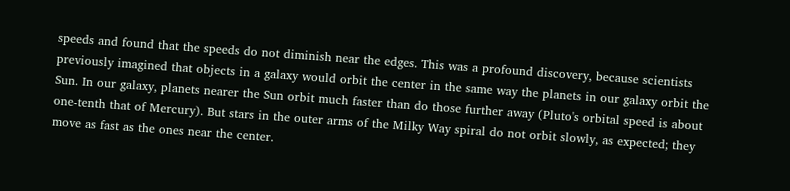speeds and found that the speeds do not diminish near the edges. This was a profound discovery, because scientists previously imagined that objects in a galaxy would orbit the center in the same way the planets in our galaxy orbit the Sun. In our galaxy, planets nearer the Sun orbit much faster than do those further away (Pluto's orbital speed is about one-tenth that of Mercury). But stars in the outer arms of the Milky Way spiral do not orbit slowly, as expected; they move as fast as the ones near the center.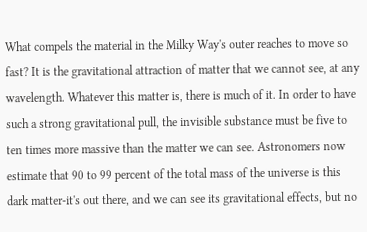What compels the material in the Milky Way's outer reaches to move so fast? It is the gravitational attraction of matter that we cannot see, at any wavelength. Whatever this matter is, there is much of it. In order to have such a strong gravitational pull, the invisible substance must be five to ten times more massive than the matter we can see. Astronomers now estimate that 90 to 99 percent of the total mass of the universe is this dark matter-it's out there, and we can see its gravitational effects, but no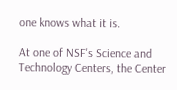one knows what it is.

At one of NSF's Science and Technology Centers, the Center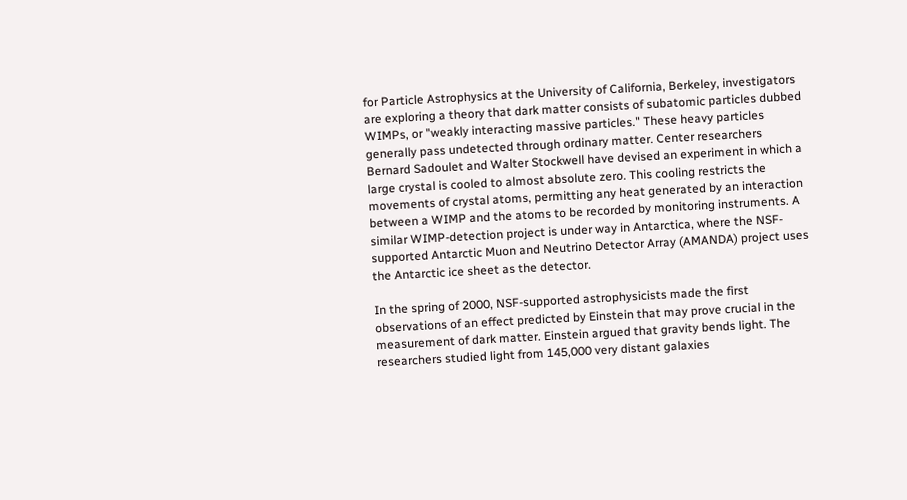for Particle Astrophysics at the University of California, Berkeley, investigators are exploring a theory that dark matter consists of subatomic particles dubbed WIMPs, or "weakly interacting massive particles." These heavy particles generally pass undetected through ordinary matter. Center researchers Bernard Sadoulet and Walter Stockwell have devised an experiment in which a large crystal is cooled to almost absolute zero. This cooling restricts the movements of crystal atoms, permitting any heat generated by an interaction between a WIMP and the atoms to be recorded by monitoring instruments. A similar WIMP-detection project is under way in Antarctica, where the NSF-supported Antarctic Muon and Neutrino Detector Array (AMANDA) project uses the Antarctic ice sheet as the detector.

In the spring of 2000, NSF-supported astrophysicists made the first observations of an effect predicted by Einstein that may prove crucial in the measurement of dark matter. Einstein argued that gravity bends light. The researchers studied light from 145,000 very distant galaxies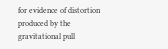for evidence of distortion produced by the gravitational pull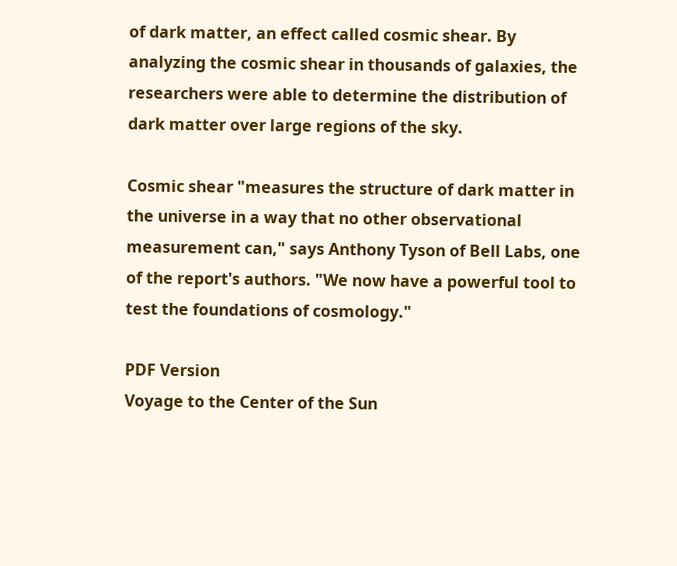of dark matter, an effect called cosmic shear. By analyzing the cosmic shear in thousands of galaxies, the researchers were able to determine the distribution of dark matter over large regions of the sky.

Cosmic shear "measures the structure of dark matter in the universe in a way that no other observational measurement can," says Anthony Tyson of Bell Labs, one of the report's authors. "We now have a powerful tool to test the foundations of cosmology."

PDF Version
Voyage to the Center of the Sun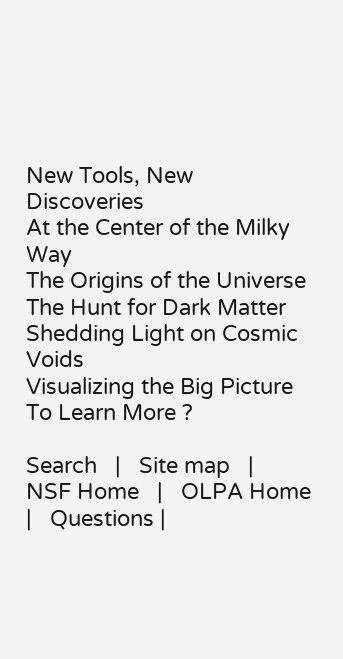New Tools, New Discoveries
At the Center of the Milky Way
The Origins of the Universe
The Hunt for Dark Matter
Shedding Light on Cosmic Voids
Visualizing the Big Picture
To Learn More ?

Search   |   Site map   |   NSF Home   |   OLPA Home
|   Questions |